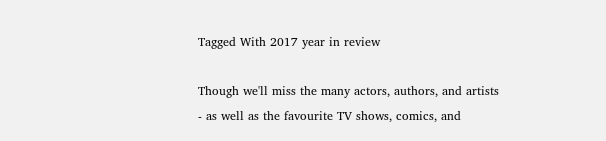Tagged With 2017 year in review

Though we'll miss the many actors, authors, and artists - as well as the favourite TV shows, comics, and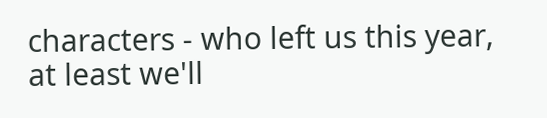characters - who left us this year, at least we'll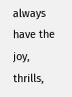always have the joy, thrills,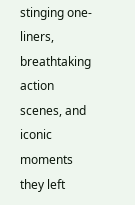stinging one-liners, breathtaking action scenes, and iconic moments they left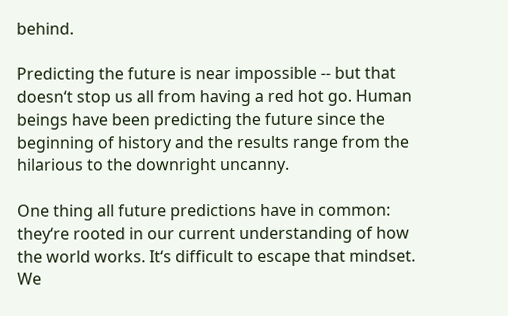behind.

Predicting the future is near impossible -- but that doesn‘t stop us all from having a red hot go. Human beings have been predicting the future since the beginning of history and the results range from the hilarious to the downright uncanny.

One thing all future predictions have in common: they‘re rooted in our current understanding of how the world works. It‘s difficult to escape that mindset. We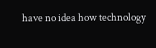have no idea how technology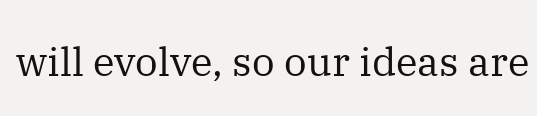will evolve, so our ideas are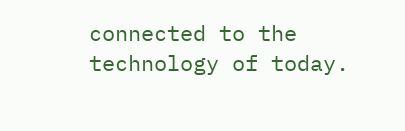connected to the technology of today.